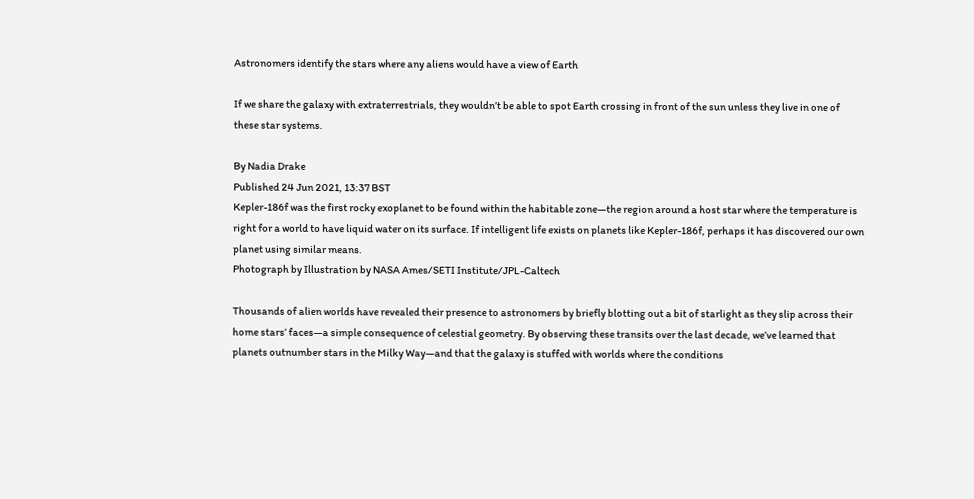Astronomers identify the stars where any aliens would have a view of Earth

If we share the galaxy with extraterrestrials, they wouldn’t be able to spot Earth crossing in front of the sun unless they live in one of these star systems.

By Nadia Drake
Published 24 Jun 2021, 13:37 BST
Kepler-186f was the first rocky exoplanet to be found within the habitable zone—the region around a host star where the temperature is right for a world to have liquid water on its surface. If intelligent life exists on planets like Kepler-186f, perhaps it has discovered our own planet using similar means.
Photograph by Illustration by NASA Ames/SETI Institute/JPL-Caltech

Thousands of alien worlds have revealed their presence to astronomers by briefly blotting out a bit of starlight as they slip across their home stars’ faces—a simple consequence of celestial geometry. By observing these transits over the last decade, we’ve learned that planets outnumber stars in the Milky Way—and that the galaxy is stuffed with worlds where the conditions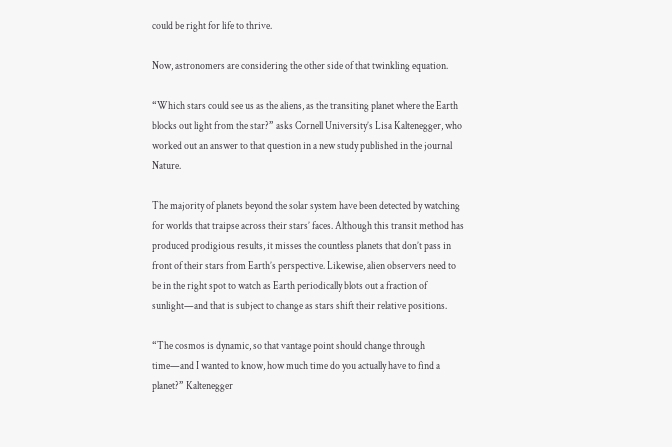could be right for life to thrive.

Now, astronomers are considering the other side of that twinkling equation.

“Which stars could see us as the aliens, as the transiting planet where the Earth blocks out light from the star?” asks Cornell University’s Lisa Kaltenegger, who worked out an answer to that question in a new study published in the journal Nature.

The majority of planets beyond the solar system have been detected by watching for worlds that traipse across their stars’ faces. Although this transit method has produced prodigious results, it misses the countless planets that don’t pass in front of their stars from Earth’s perspective. Likewise, alien observers need to be in the right spot to watch as Earth periodically blots out a fraction of sunlight—and that is subject to change as stars shift their relative positions.

“The cosmos is dynamic, so that vantage point should change through time—and I wanted to know, how much time do you actually have to find a planet?” Kaltenegger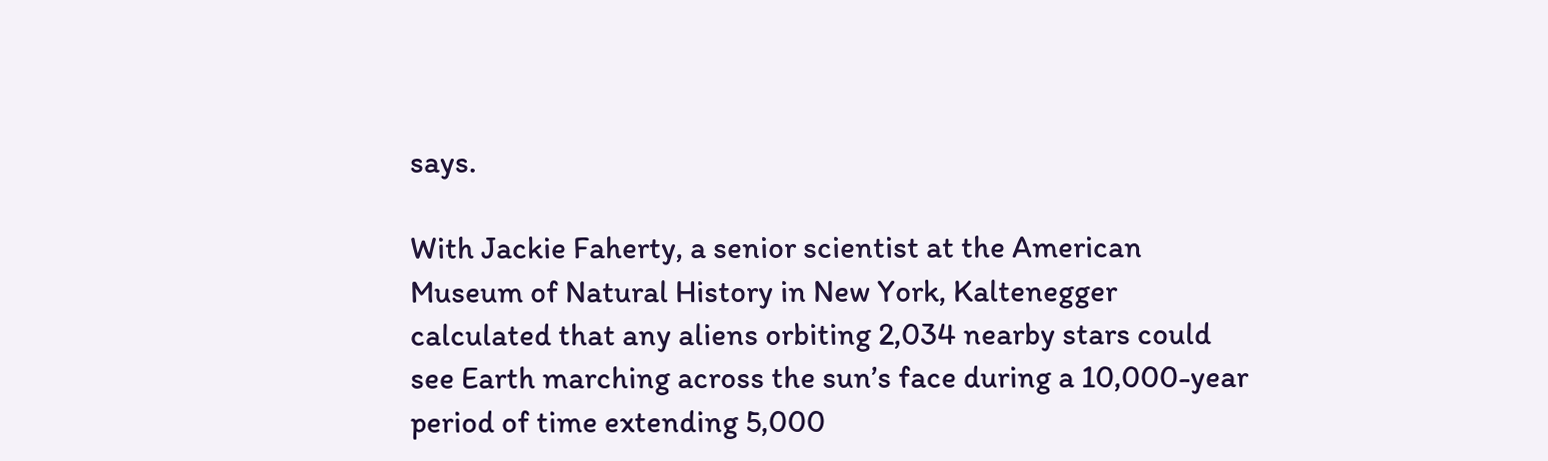says.

With Jackie Faherty, a senior scientist at the American Museum of Natural History in New York, Kaltenegger calculated that any aliens orbiting 2,034 nearby stars could see Earth marching across the sun’s face during a 10,000-year period of time extending 5,000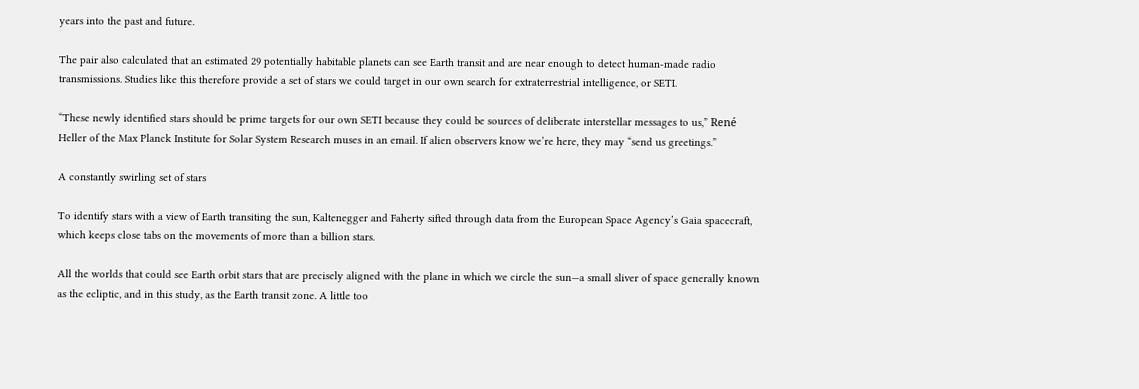years into the past and future.

The pair also calculated that an estimated 29 potentially habitable planets can see Earth transit and are near enough to detect human-made radio transmissions. Studies like this therefore provide a set of stars we could target in our own search for extraterrestrial intelligence, or SETI.

“These newly identified stars should be prime targets for our own SETI because they could be sources of deliberate interstellar messages to us,” René Heller of the Max Planck Institute for Solar System Research muses in an email. If alien observers know we’re here, they may “send us greetings.”

A constantly swirling set of stars

To identify stars with a view of Earth transiting the sun, Kaltenegger and Faherty sifted through data from the European Space Agency’s Gaia spacecraft, which keeps close tabs on the movements of more than a billion stars.

All the worlds that could see Earth orbit stars that are precisely aligned with the plane in which we circle the sun—a small sliver of space generally known as the ecliptic, and in this study, as the Earth transit zone. A little too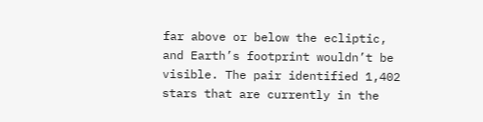far above or below the ecliptic, and Earth’s footprint wouldn’t be visible. The pair identified 1,402 stars that are currently in the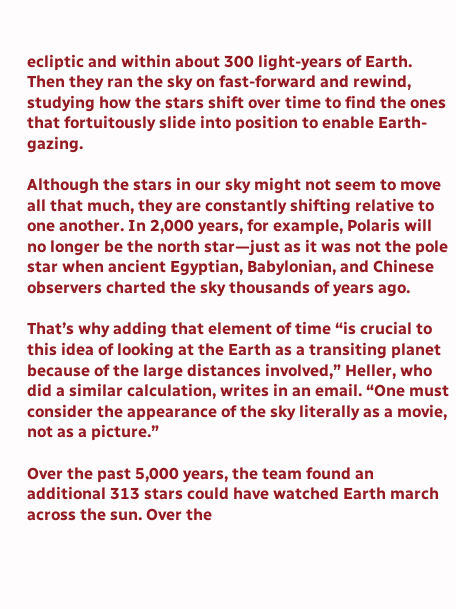ecliptic and within about 300 light-years of Earth. Then they ran the sky on fast-forward and rewind, studying how the stars shift over time to find the ones that fortuitously slide into position to enable Earth-gazing.

Although the stars in our sky might not seem to move all that much, they are constantly shifting relative to one another. In 2,000 years, for example, Polaris will no longer be the north star—just as it was not the pole star when ancient Egyptian, Babylonian, and Chinese observers charted the sky thousands of years ago.

That’s why adding that element of time “is crucial to this idea of looking at the Earth as a transiting planet because of the large distances involved,” Heller, who did a similar calculation, writes in an email. “One must consider the appearance of the sky literally as a movie, not as a picture.”

Over the past 5,000 years, the team found an additional 313 stars could have watched Earth march across the sun. Over the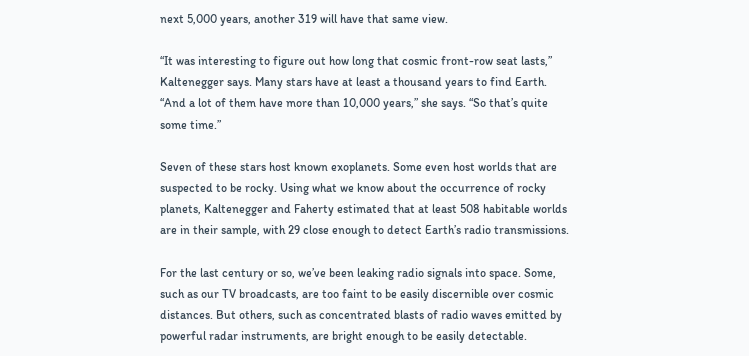next 5,000 years, another 319 will have that same view.

“It was interesting to figure out how long that cosmic front-row seat lasts,” Kaltenegger says. Many stars have at least a thousand years to find Earth. “And a lot of them have more than 10,000 years,” she says. “So that’s quite some time.”

Seven of these stars host known exoplanets. Some even host worlds that are suspected to be rocky. Using what we know about the occurrence of rocky planets, Kaltenegger and Faherty estimated that at least 508 habitable worlds are in their sample, with 29 close enough to detect Earth’s radio transmissions.

For the last century or so, we’ve been leaking radio signals into space. Some, such as our TV broadcasts, are too faint to be easily discernible over cosmic distances. But others, such as concentrated blasts of radio waves emitted by powerful radar instruments, are bright enough to be easily detectable.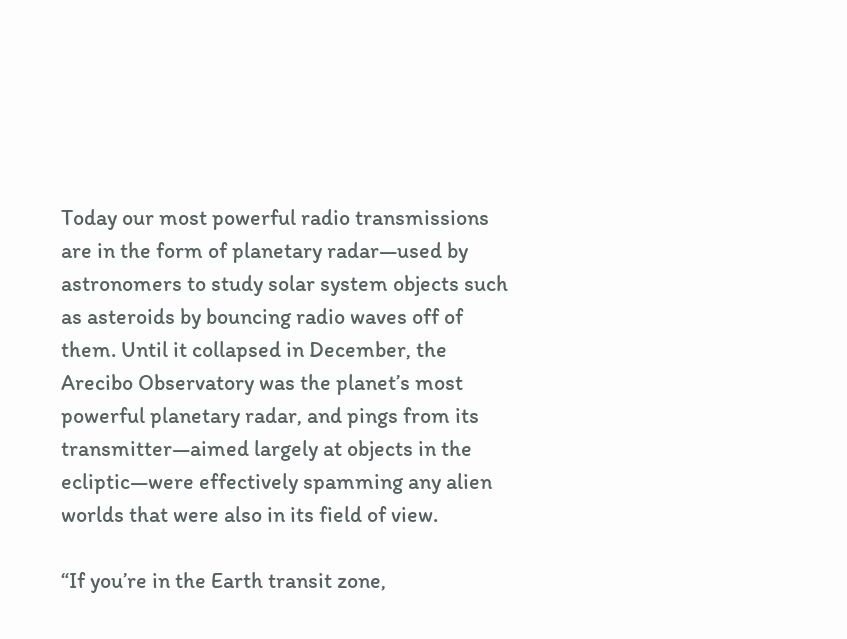Today our most powerful radio transmissions are in the form of planetary radar—used by astronomers to study solar system objects such as asteroids by bouncing radio waves off of them. Until it collapsed in December, the Arecibo Observatory was the planet’s most powerful planetary radar, and pings from its transmitter—aimed largely at objects in the ecliptic—were effectively spamming any alien worlds that were also in its field of view.

“If you’re in the Earth transit zone,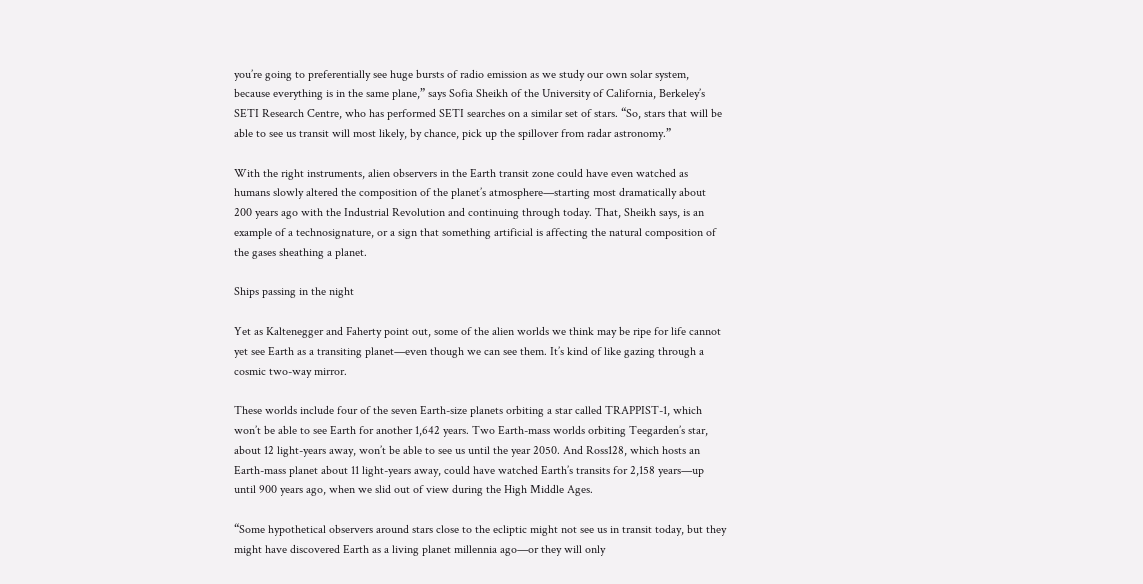you’re going to preferentially see huge bursts of radio emission as we study our own solar system, because everything is in the same plane,” says Sofia Sheikh of the University of California, Berkeley’s SETI Research Centre, who has performed SETI searches on a similar set of stars. “So, stars that will be able to see us transit will most likely, by chance, pick up the spillover from radar astronomy.”

With the right instruments, alien observers in the Earth transit zone could have even watched as humans slowly altered the composition of the planet’s atmosphere—starting most dramatically about 200 years ago with the Industrial Revolution and continuing through today. That, Sheikh says, is an example of a technosignature, or a sign that something artificial is affecting the natural composition of the gases sheathing a planet.

Ships passing in the night

Yet as Kaltenegger and Faherty point out, some of the alien worlds we think may be ripe for life cannot yet see Earth as a transiting planet—even though we can see them. It’s kind of like gazing through a cosmic two-way mirror.

These worlds include four of the seven Earth-size planets orbiting a star called TRAPPIST-1, which won’t be able to see Earth for another 1,642 years. Two Earth-mass worlds orbiting Teegarden’s star, about 12 light-years away, won’t be able to see us until the year 2050. And Ross128, which hosts an Earth-mass planet about 11 light-years away, could have watched Earth’s transits for 2,158 years—up until 900 years ago, when we slid out of view during the High Middle Ages.

“Some hypothetical observers around stars close to the ecliptic might not see us in transit today, but they might have discovered Earth as a living planet millennia ago—or they will only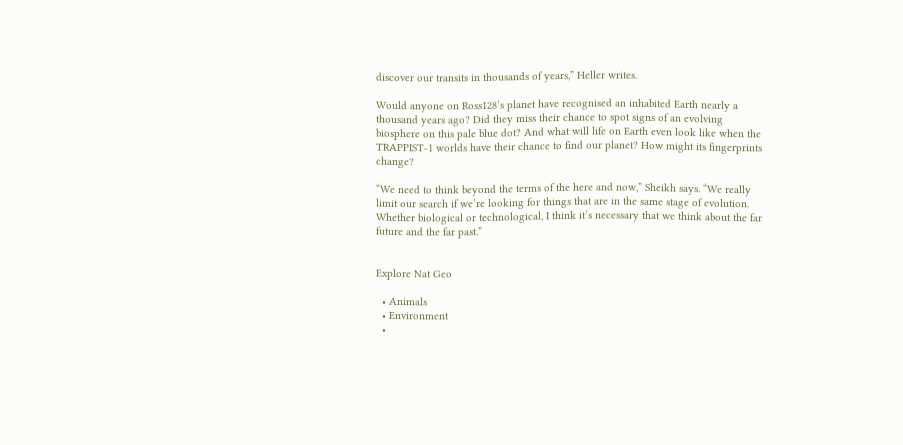discover our transits in thousands of years,” Heller writes.

Would anyone on Ross128’s planet have recognised an inhabited Earth nearly a thousand years ago? Did they miss their chance to spot signs of an evolving biosphere on this pale blue dot? And what will life on Earth even look like when the TRAPPIST-1 worlds have their chance to find our planet? How might its fingerprints change?

“We need to think beyond the terms of the here and now,” Sheikh says. “We really limit our search if we’re looking for things that are in the same stage of evolution. Whether biological or technological, I think it’s necessary that we think about the far future and the far past.”


Explore Nat Geo

  • Animals
  • Environment
  •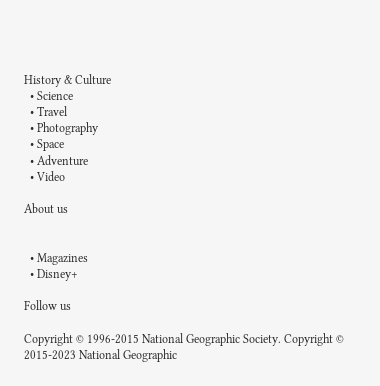History & Culture
  • Science
  • Travel
  • Photography
  • Space
  • Adventure
  • Video

About us


  • Magazines
  • Disney+

Follow us

Copyright © 1996-2015 National Geographic Society. Copyright © 2015-2023 National Geographic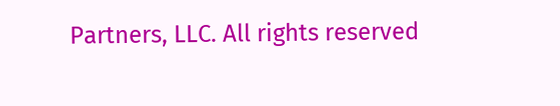Partners, LLC. All rights reserved